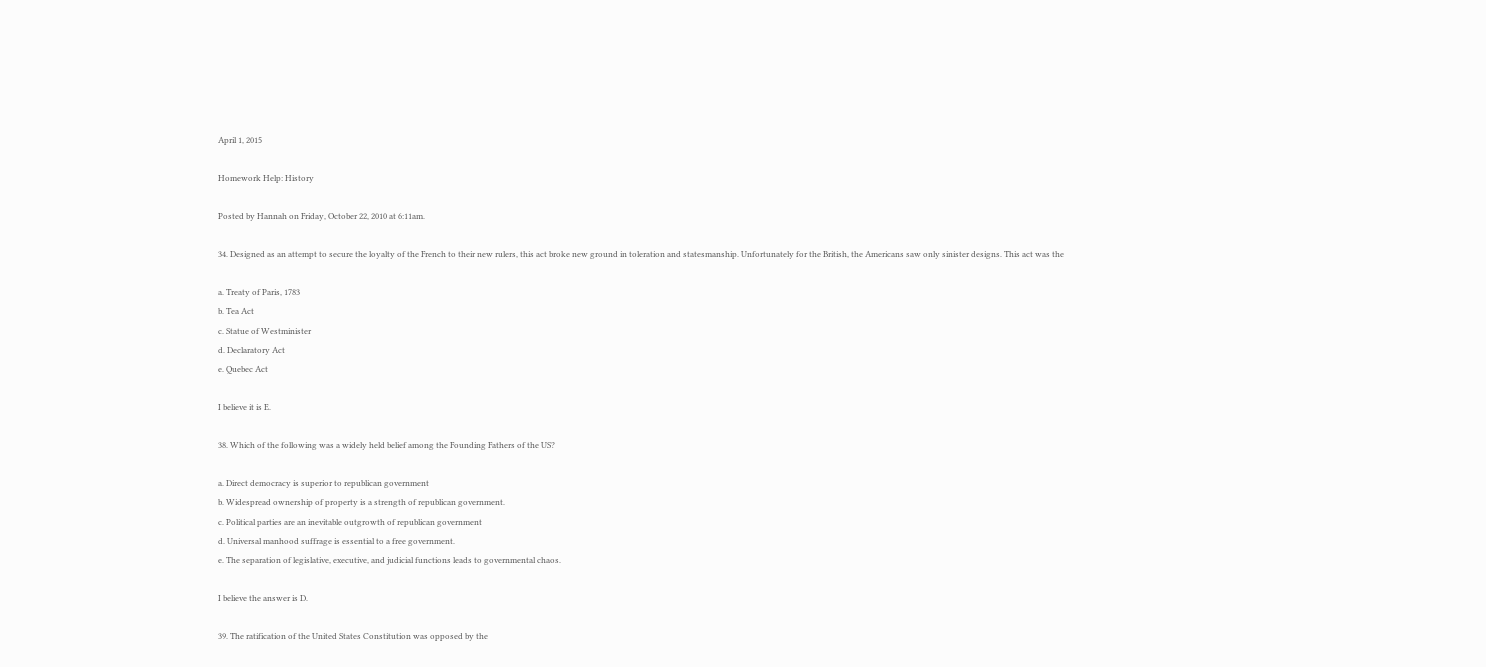April 1, 2015

Homework Help: History

Posted by Hannah on Friday, October 22, 2010 at 6:11am.

34. Designed as an attempt to secure the loyalty of the French to their new rulers, this act broke new ground in toleration and statesmanship. Unfortunately for the British, the Americans saw only sinister designs. This act was the

a. Treaty of Paris, 1783
b. Tea Act
c. Statue of Westminister
d. Declaratory Act
e. Quebec Act

I believe it is E.

38. Which of the following was a widely held belief among the Founding Fathers of the US?

a. Direct democracy is superior to republican government
b. Widespread ownership of property is a strength of republican government.
c. Political parties are an inevitable outgrowth of republican government
d. Universal manhood suffrage is essential to a free government.
e. The separation of legislative, executive, and judicial functions leads to governmental chaos.

I believe the answer is D.

39. The ratification of the United States Constitution was opposed by the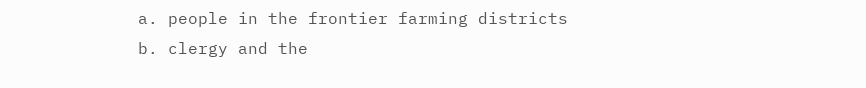a. people in the frontier farming districts
b. clergy and the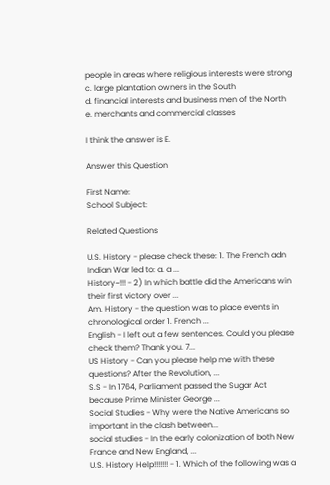people in areas where religious interests were strong
c. large plantation owners in the South
d. financial interests and business men of the North
e. merchants and commercial classes

I think the answer is E.

Answer this Question

First Name:
School Subject:

Related Questions

U.S. History - please check these: 1. The French adn Indian War led to: a. a ...
History~!!! - 2) In which battle did the Americans win their first victory over ...
Am. History - the question was to place events in chronological order 1. French ...
English - I left out a few sentences. Could you please check them? Thank you. 7...
US History - Can you please help me with these questions? After the Revolution, ...
S.S - In 1764, Parliament passed the Sugar Act because Prime Minister George ...
Social Studies - Why were the Native Americans so important in the clash between...
social studies - In the early colonization of both New France and New England, ...
U.S. History Help!!!!!!! - 1. Which of the following was a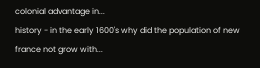colonial advantage in...
history - in the early 1600's why did the population of new france not grow with...